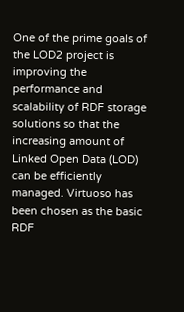One of the prime goals of the LOD2 project is improving the performance and scalability of RDF storage solutions so that the increasing amount of Linked Open Data (LOD) can be efficiently managed. Virtuoso has been chosen as the basic RDF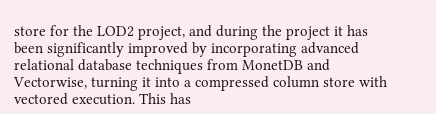store for the LOD2 project, and during the project it has been significantly improved by incorporating advanced relational database techniques from MonetDB and Vectorwise, turning it into a compressed column store with vectored execution. This has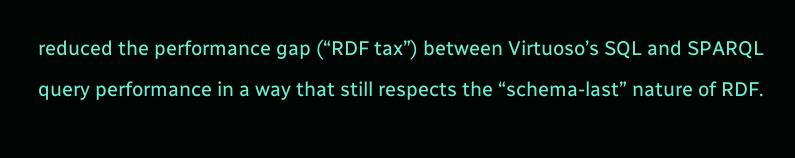reduced the performance gap (“RDF tax”) between Virtuoso’s SQL and SPARQL query performance in a way that still respects the “schema-last” nature of RDF.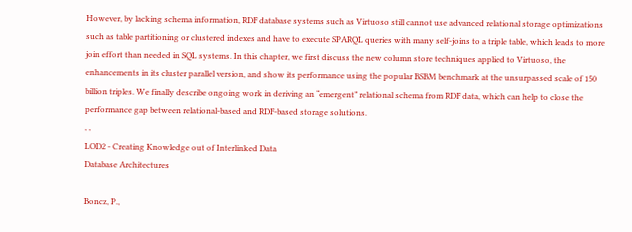However, by lacking schema information, RDF database systems such as Virtuoso still cannot use advanced relational storage optimizations such as table partitioning or clustered indexes and have to execute SPARQL queries with many self-joins to a triple table, which leads to more join effort than needed in SQL systems. In this chapter, we first discuss the new column store techniques applied to Virtuoso, the enhancements in its cluster parallel version, and show its performance using the popular BSBM benchmark at the unsurpassed scale of 150 billion triples. We finally describe ongoing work in deriving an “emergent” relational schema from RDF data, which can help to close the performance gap between relational-based and RDF-based storage solutions.
, ,
LOD2 - Creating Knowledge out of Interlinked Data
Database Architectures

Boncz, P.,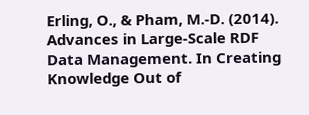Erling, O., & Pham, M.-D. (2014). Advances in Large-Scale RDF Data Management. In Creating Knowledge Out of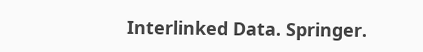Interlinked Data. Springer.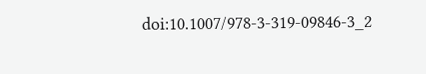doi:10.1007/978-3-319-09846-3_2